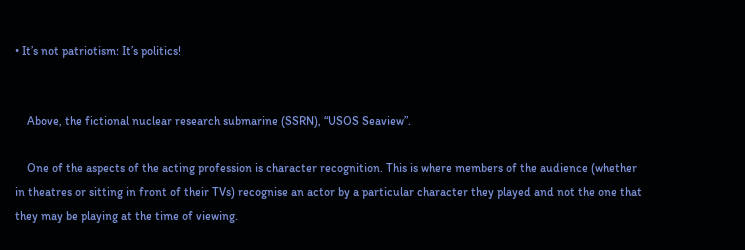• It’s not patriotism: It’s politics!


    Above, the fictional nuclear research submarine (SSRN), “USOS Seaview”.

    One of the aspects of the acting profession is character recognition. This is where members of the audience (whether in theatres or sitting in front of their TVs) recognise an actor by a particular character they played and not the one that they may be playing at the time of viewing.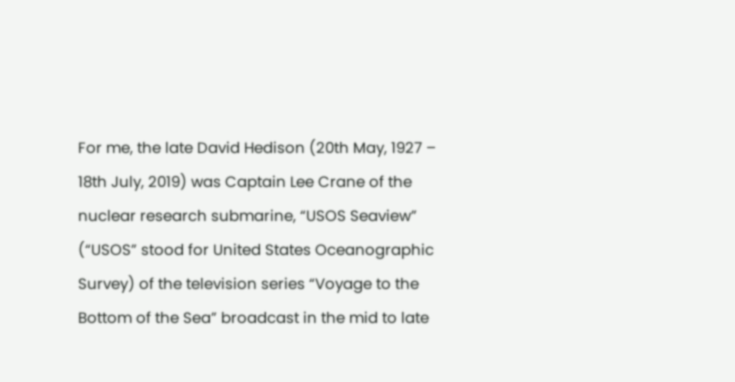For me, the late David Hedison (20th May, 1927 – 18th July, 2019) was Captain Lee Crane of the nuclear research submarine, “USOS Seaview” (“USOS” stood for United States Oceanographic Survey) of the television series “Voyage to the Bottom of the Sea” broadcast in the mid to late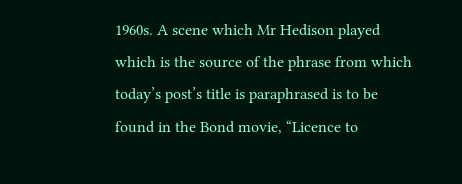1960s. A scene which Mr Hedison played which is the source of the phrase from which today’s post’s title is paraphrased is to be found in the Bond movie, “Licence to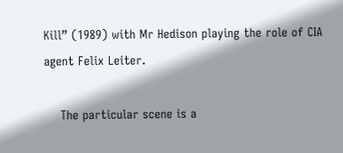Kill” (1989) with Mr Hedison playing the role of CIA agent Felix Leiter.

    The particular scene is a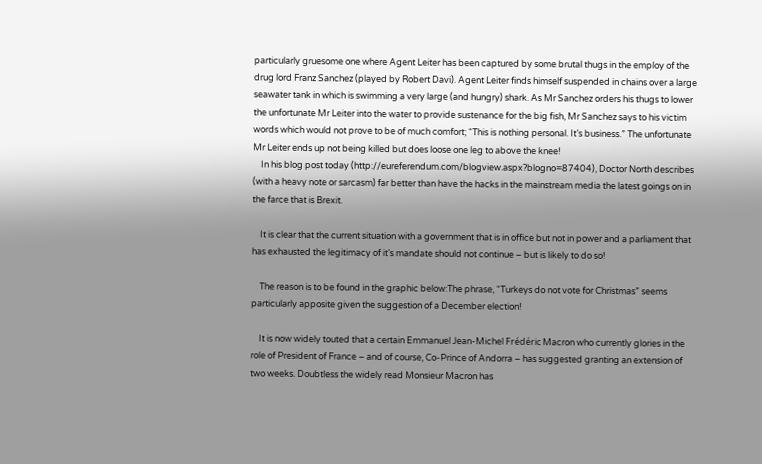particularly gruesome one where Agent Leiter has been captured by some brutal thugs in the employ of the drug lord Franz Sanchez (played by Robert Davi). Agent Leiter finds himself suspended in chains over a large seawater tank in which is swimming a very large (and hungry) shark. As Mr Sanchez orders his thugs to lower the unfortunate Mr Leiter into the water to provide sustenance for the big fish, Mr Sanchez says to his victim words which would not prove to be of much comfort; “This is nothing personal. It’s business.” The unfortunate Mr Leiter ends up not being killed but does loose one leg to above the knee!
    In his blog post today (http://eureferendum.com/blogview.aspx?blogno=87404), Doctor North describes (with a heavy note or sarcasm) far better than have the hacks in the mainstream media the latest goings on in the farce that is Brexit.

    It is clear that the current situation with a government that is in office but not in power and a parliament that has exhausted the legitimacy of it’s mandate should not continue – but is likely to do so!

    The reason is to be found in the graphic below:The phrase, “Turkeys do not vote for Christmas” seems particularly apposite given the suggestion of a December election!

    It is now widely touted that a certain Emmanuel Jean-Michel Frédéric Macron who currently glories in the role of President of France – and of course, Co-Prince of Andorra – has suggested granting an extension of two weeks. Doubtless the widely read Monsieur Macron has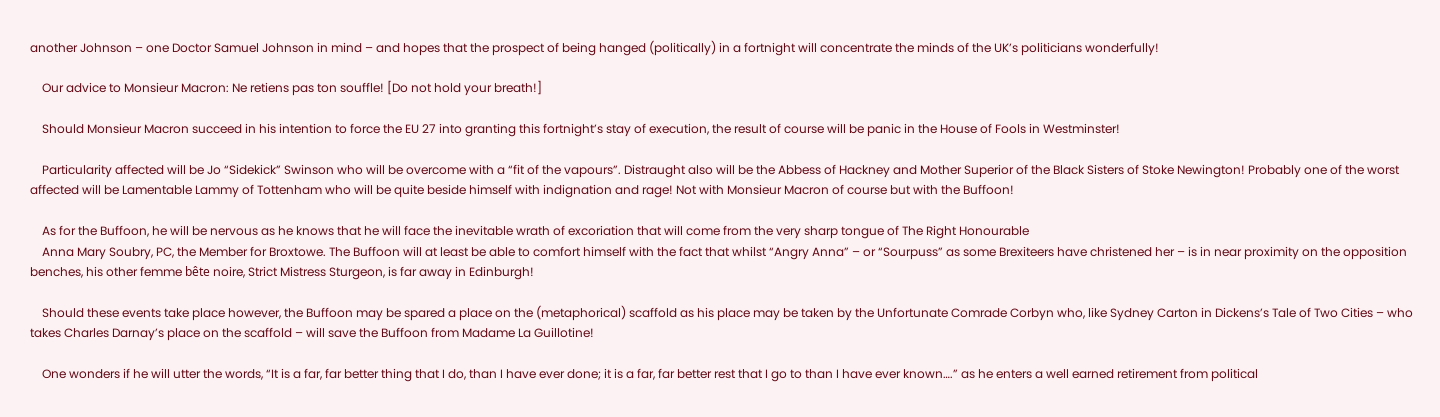another Johnson – one Doctor Samuel Johnson in mind – and hopes that the prospect of being hanged (politically) in a fortnight will concentrate the minds of the UK’s politicians wonderfully!

    Our advice to Monsieur Macron: Ne retiens pas ton souffle! [Do not hold your breath!]

    Should Monsieur Macron succeed in his intention to force the EU 27 into granting this fortnight’s stay of execution, the result of course will be panic in the House of Fools in Westminster!

    Particularity affected will be Jo “Sidekick” Swinson who will be overcome with a “fit of the vapours”. Distraught also will be the Abbess of Hackney and Mother Superior of the Black Sisters of Stoke Newington! Probably one of the worst affected will be Lamentable Lammy of Tottenham who will be quite beside himself with indignation and rage! Not with Monsieur Macron of course but with the Buffoon!

    As for the Buffoon, he will be nervous as he knows that he will face the inevitable wrath of excoriation that will come from the very sharp tongue of The Right Honourable
    Anna Mary Soubry, PC, the Member for Broxtowe. The Buffoon will at least be able to comfort himself with the fact that whilst “Angry Anna” – or “Sourpuss” as some Brexiteers have christened her – is in near proximity on the opposition benches, his other femme bête noire, Strict Mistress Sturgeon, is far away in Edinburgh!

    Should these events take place however, the Buffoon may be spared a place on the (metaphorical) scaffold as his place may be taken by the Unfortunate Comrade Corbyn who, like Sydney Carton in Dickens’s Tale of Two Cities – who takes Charles Darnay’s place on the scaffold – will save the Buffoon from Madame La Guillotine!

    One wonders if he will utter the words, “It is a far, far better thing that I do, than I have ever done; it is a far, far better rest that I go to than I have ever known….” as he enters a well earned retirement from political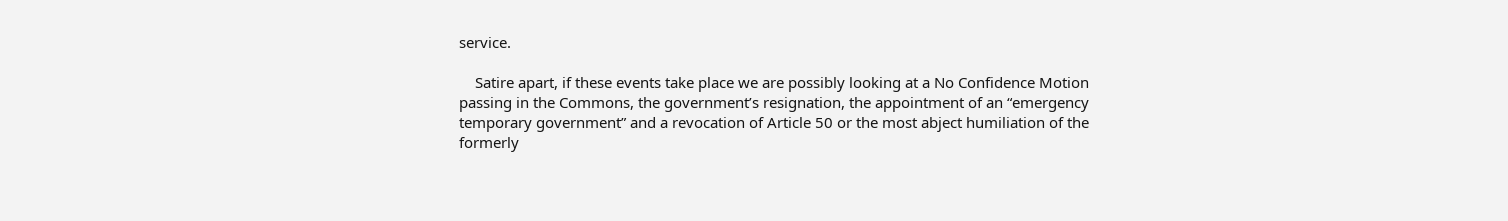service.

    Satire apart, if these events take place we are possibly looking at a No Confidence Motion passing in the Commons, the government’s resignation, the appointment of an “emergency temporary government” and a revocation of Article 50 or the most abject humiliation of the formerly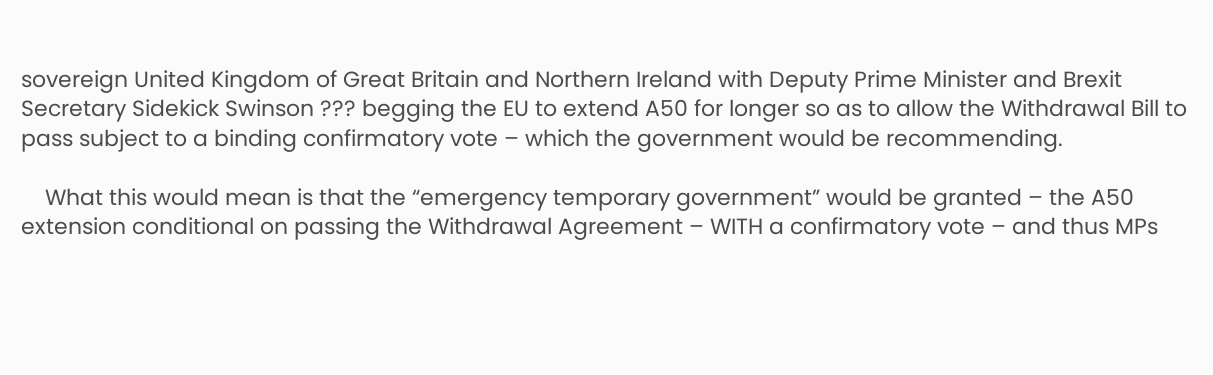sovereign United Kingdom of Great Britain and Northern Ireland with Deputy Prime Minister and Brexit Secretary Sidekick Swinson ??? begging the EU to extend A50 for longer so as to allow the Withdrawal Bill to pass subject to a binding confirmatory vote – which the government would be recommending.

    What this would mean is that the “emergency temporary government” would be granted – the A50 extension conditional on passing the Withdrawal Agreement – WITH a confirmatory vote – and thus MPs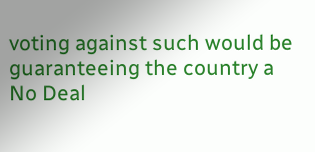voting against such would be guaranteeing the country a No Deal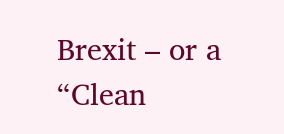Brexit – or a “Clean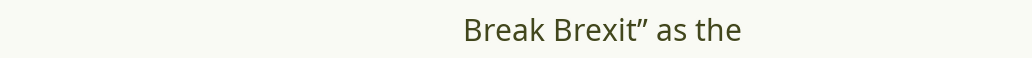Break Brexit” as the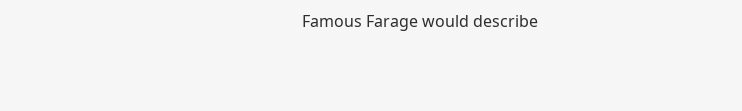Famous Farage would describe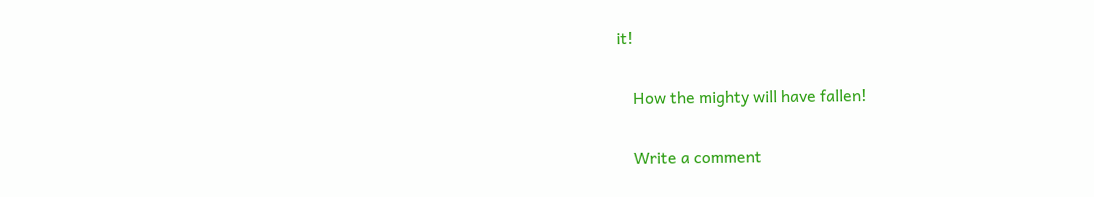it!

    How the mighty will have fallen!

    Write a comment